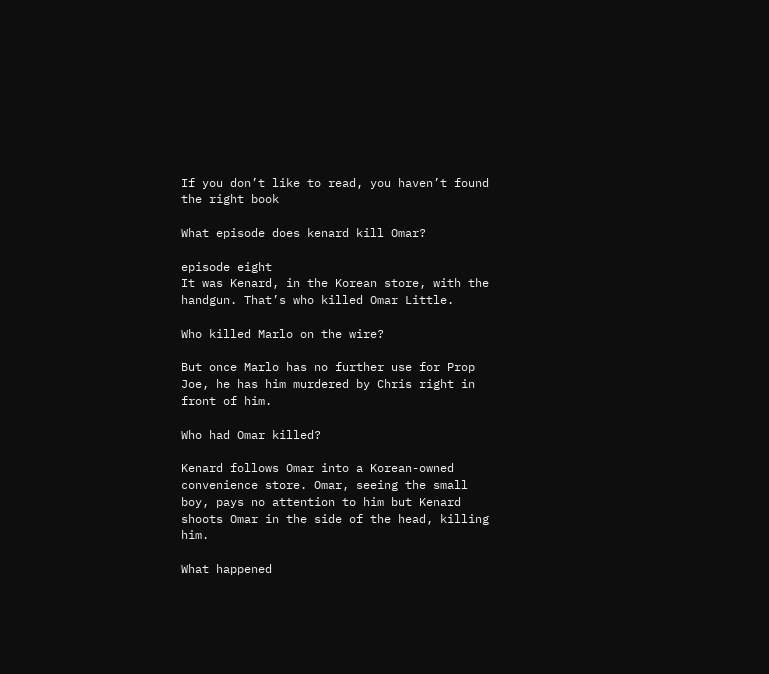If you don’t like to read, you haven’t found the right book

What episode does kenard kill Omar?

episode eight
It was Kenard, in the Korean store, with the handgun. That’s who killed Omar Little.

Who killed Marlo on the wire?

But once Marlo has no further use for Prop Joe, he has him murdered by Chris right in front of him.

Who had Omar killed?

Kenard follows Omar into a Korean-owned convenience store. Omar, seeing the small boy, pays no attention to him but Kenard shoots Omar in the side of the head, killing him.

What happened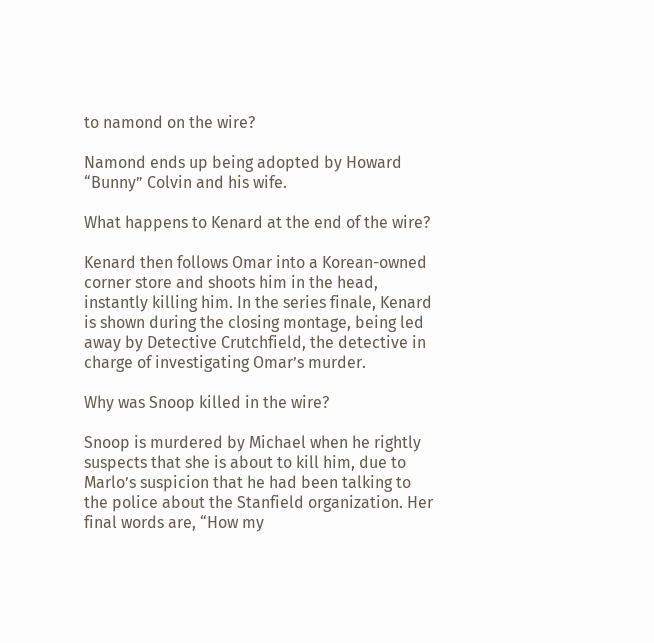to namond on the wire?

Namond ends up being adopted by Howard “Bunny” Colvin and his wife.

What happens to Kenard at the end of the wire?

Kenard then follows Omar into a Korean-owned corner store and shoots him in the head, instantly killing him. In the series finale, Kenard is shown during the closing montage, being led away by Detective Crutchfield, the detective in charge of investigating Omar’s murder.

Why was Snoop killed in the wire?

Snoop is murdered by Michael when he rightly suspects that she is about to kill him, due to Marlo’s suspicion that he had been talking to the police about the Stanfield organization. Her final words are, “How my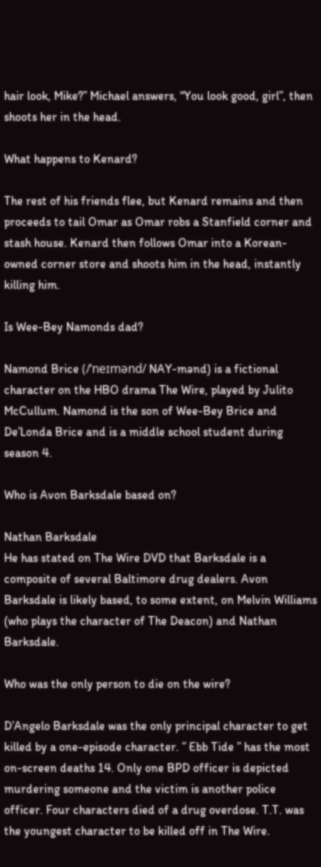hair look, Mike?” Michael answers, “You look good, girl”, then shoots her in the head.

What happens to Kenard?

The rest of his friends flee, but Kenard remains and then proceeds to tail Omar as Omar robs a Stanfield corner and stash house. Kenard then follows Omar into a Korean-owned corner store and shoots him in the head, instantly killing him.

Is Wee-Bey Namonds dad?

Namond Brice (/ˈneɪmənd/ NAY-mənd) is a fictional character on the HBO drama The Wire, played by Julito McCullum. Namond is the son of Wee-Bey Brice and De’Londa Brice and is a middle school student during season 4.

Who is Avon Barksdale based on?

Nathan Barksdale
He has stated on The Wire DVD that Barksdale is a composite of several Baltimore drug dealers. Avon Barksdale is likely based, to some extent, on Melvin Williams (who plays the character of The Deacon) and Nathan Barksdale.

Who was the only person to die on the wire?

D’Angelo Barksdale was the only principal character to get killed by a one-episode character. ” Ebb Tide ” has the most on-screen deaths 14. Only one BPD officer is depicted murdering someone and the victim is another police officer. Four characters died of a drug overdose. T.T. was the youngest character to be killed off in The Wire.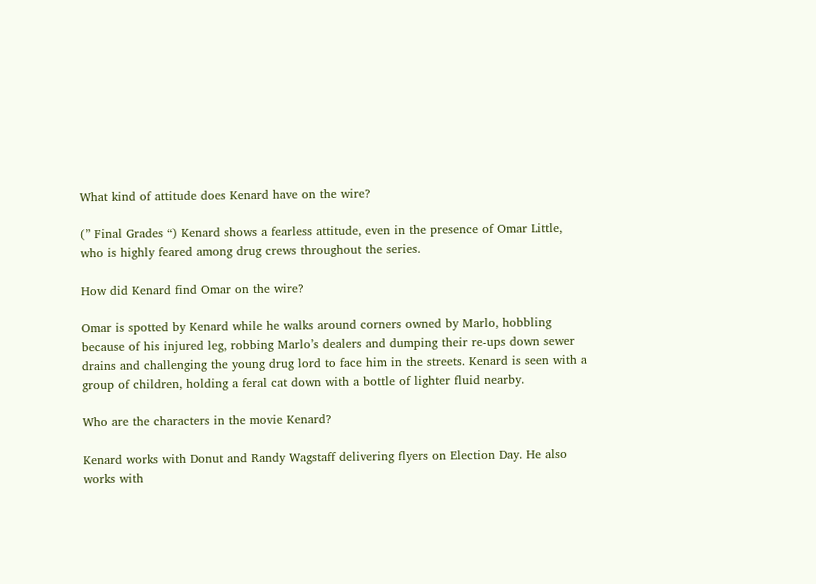What kind of attitude does Kenard have on the wire?

(” Final Grades “) Kenard shows a fearless attitude, even in the presence of Omar Little, who is highly feared among drug crews throughout the series.

How did Kenard find Omar on the wire?

Omar is spotted by Kenard while he walks around corners owned by Marlo, hobbling because of his injured leg, robbing Marlo’s dealers and dumping their re-ups down sewer drains and challenging the young drug lord to face him in the streets. Kenard is seen with a group of children, holding a feral cat down with a bottle of lighter fluid nearby.

Who are the characters in the movie Kenard?

Kenard works with Donut and Randy Wagstaff delivering flyers on Election Day. He also works with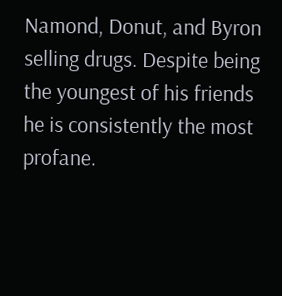Namond, Donut, and Byron selling drugs. Despite being the youngest of his friends he is consistently the most profane.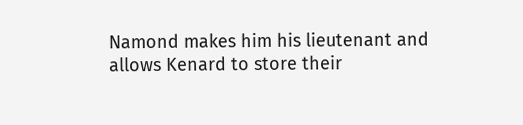Namond makes him his lieutenant and allows Kenard to store their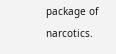package of narcotics.